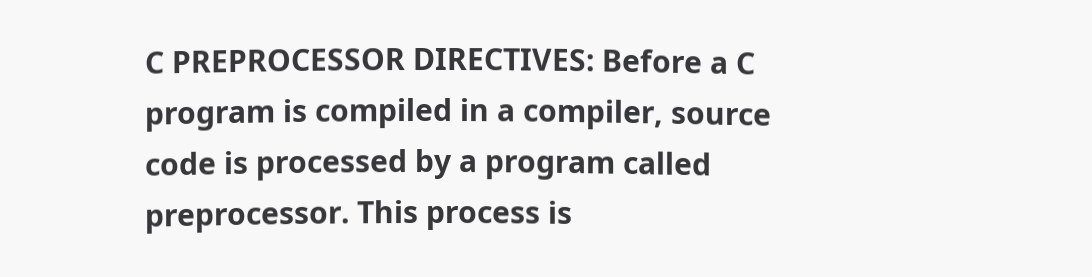C PREPROCESSOR DIRECTIVES: Before a C program is compiled in a compiler, source code is processed by a program called preprocessor. This process is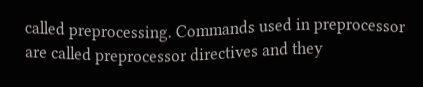called preprocessing. Commands used in preprocessor are called preprocessor directives and they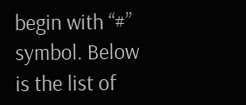begin with “#” symbol. Below is the list of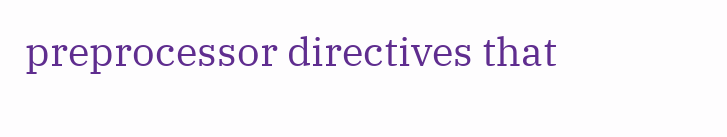preprocessor directives that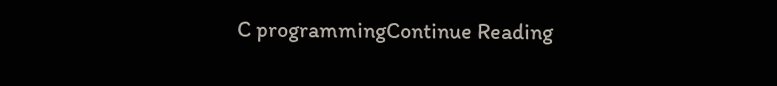C programmingContinue Reading